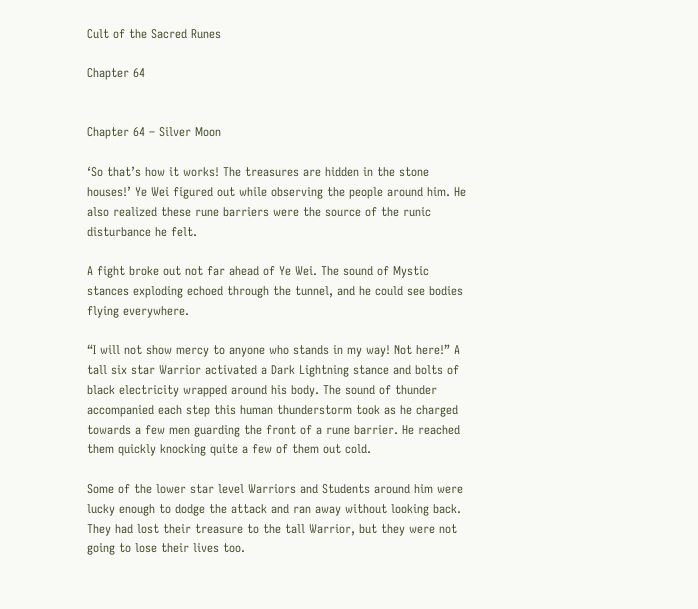Cult of the Sacred Runes

Chapter 64


Chapter 64 – Silver Moon

‘So that’s how it works! The treasures are hidden in the stone houses!’ Ye Wei figured out while observing the people around him. He also realized these rune barriers were the source of the runic disturbance he felt.

A fight broke out not far ahead of Ye Wei. The sound of Mystic stances exploding echoed through the tunnel, and he could see bodies flying everywhere.

“I will not show mercy to anyone who stands in my way! Not here!” A tall six star Warrior activated a Dark Lightning stance and bolts of black electricity wrapped around his body. The sound of thunder accompanied each step this human thunderstorm took as he charged towards a few men guarding the front of a rune barrier. He reached them quickly knocking quite a few of them out cold.

Some of the lower star level Warriors and Students around him were lucky enough to dodge the attack and ran away without looking back. They had lost their treasure to the tall Warrior, but they were not going to lose their lives too.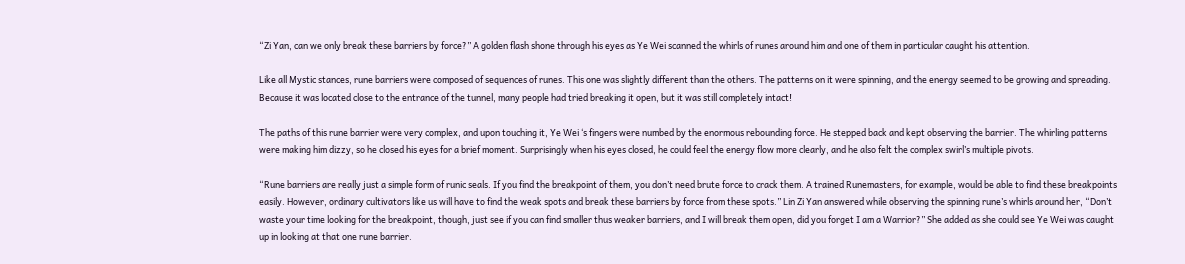“Zi Yan, can we only break these barriers by force?” A golden flash shone through his eyes as Ye Wei scanned the whirls of runes around him and one of them in particular caught his attention.

Like all Mystic stances, rune barriers were composed of sequences of runes. This one was slightly different than the others. The patterns on it were spinning, and the energy seemed to be growing and spreading. Because it was located close to the entrance of the tunnel, many people had tried breaking it open, but it was still completely intact!

The paths of this rune barrier were very complex, and upon touching it, Ye Wei ‘s fingers were numbed by the enormous rebounding force. He stepped back and kept observing the barrier. The whirling patterns were making him dizzy, so he closed his eyes for a brief moment. Surprisingly when his eyes closed, he could feel the energy flow more clearly, and he also felt the complex swirl’s multiple pivots.

“Rune barriers are really just a simple form of runic seals. If you find the breakpoint of them, you don’t need brute force to crack them. A trained Runemasters, for example, would be able to find these breakpoints easily. However, ordinary cultivators like us will have to find the weak spots and break these barriers by force from these spots.” Lin Zi Yan answered while observing the spinning rune’s whirls around her, “Don’t waste your time looking for the breakpoint, though, just see if you can find smaller thus weaker barriers, and I will break them open, did you forget I am a Warrior?” She added as she could see Ye Wei was caught up in looking at that one rune barrier.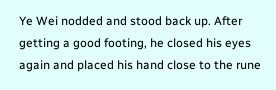Ye Wei nodded and stood back up. After getting a good footing, he closed his eyes again and placed his hand close to the rune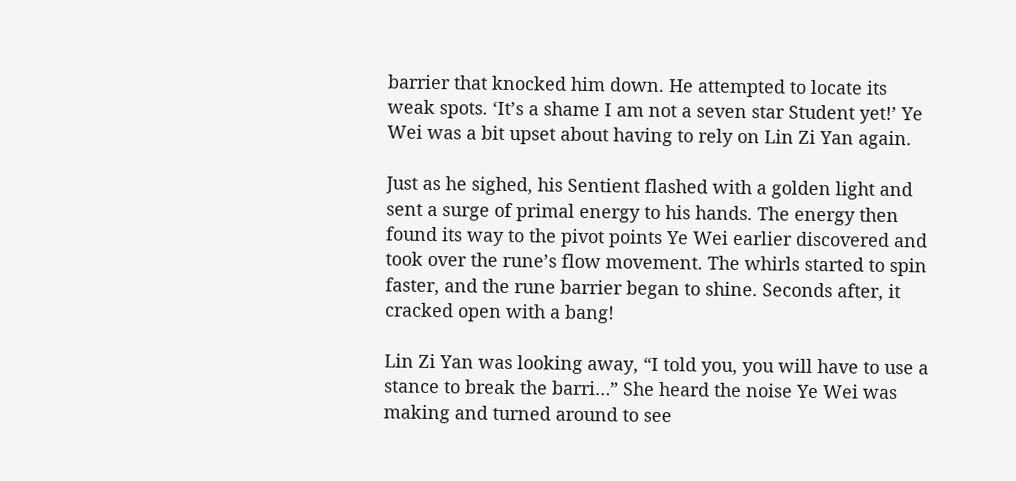barrier that knocked him down. He attempted to locate its weak spots. ‘It’s a shame I am not a seven star Student yet!’ Ye Wei was a bit upset about having to rely on Lin Zi Yan again.

Just as he sighed, his Sentient flashed with a golden light and sent a surge of primal energy to his hands. The energy then found its way to the pivot points Ye Wei earlier discovered and took over the rune’s flow movement. The whirls started to spin faster, and the rune barrier began to shine. Seconds after, it cracked open with a bang!

Lin Zi Yan was looking away, “I told you, you will have to use a stance to break the barri…” She heard the noise Ye Wei was making and turned around to see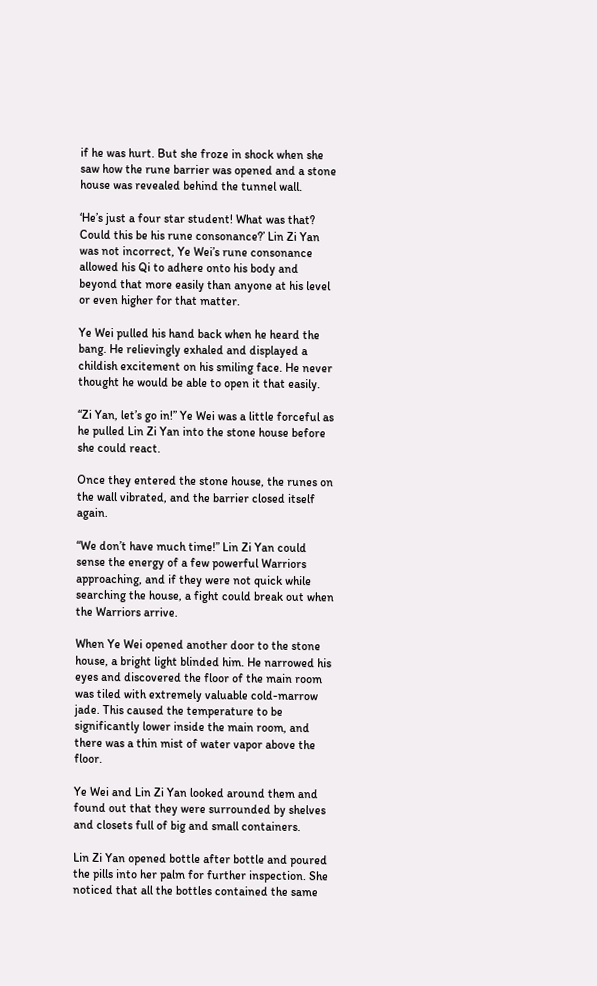if he was hurt. But she froze in shock when she saw how the rune barrier was opened and a stone house was revealed behind the tunnel wall.

‘He’s just a four star student! What was that? Could this be his rune consonance?’ Lin Zi Yan was not incorrect, Ye Wei’s rune consonance allowed his Qi to adhere onto his body and beyond that more easily than anyone at his level or even higher for that matter.

Ye Wei pulled his hand back when he heard the bang. He relievingly exhaled and displayed a childish excitement on his smiling face. He never thought he would be able to open it that easily.

“Zi Yan, let’s go in!” Ye Wei was a little forceful as he pulled Lin Zi Yan into the stone house before she could react.

Once they entered the stone house, the runes on the wall vibrated, and the barrier closed itself again.

“We don’t have much time!” Lin Zi Yan could sense the energy of a few powerful Warriors approaching, and if they were not quick while searching the house, a fight could break out when the Warriors arrive.

When Ye Wei opened another door to the stone house, a bright light blinded him. He narrowed his eyes and discovered the floor of the main room was tiled with extremely valuable cold-marrow jade. This caused the temperature to be significantly lower inside the main room, and there was a thin mist of water vapor above the floor.

Ye Wei and Lin Zi Yan looked around them and found out that they were surrounded by shelves and closets full of big and small containers.

Lin Zi Yan opened bottle after bottle and poured the pills into her palm for further inspection. She noticed that all the bottles contained the same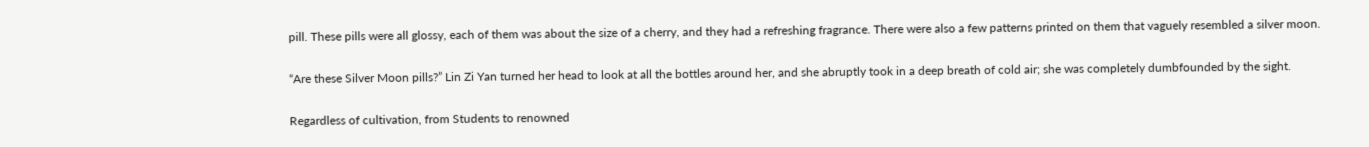pill. These pills were all glossy, each of them was about the size of a cherry, and they had a refreshing fragrance. There were also a few patterns printed on them that vaguely resembled a silver moon.

“Are these Silver Moon pills?” Lin Zi Yan turned her head to look at all the bottles around her, and she abruptly took in a deep breath of cold air; she was completely dumbfounded by the sight.

Regardless of cultivation, from Students to renowned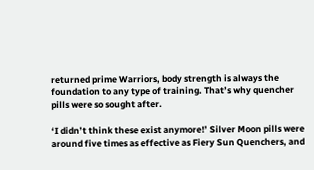returned prime Warriors, body strength is always the foundation to any type of training. That’s why quencher pills were so sought after.

‘I didn’t think these exist anymore!’ Silver Moon pills were around five times as effective as Fiery Sun Quenchers, and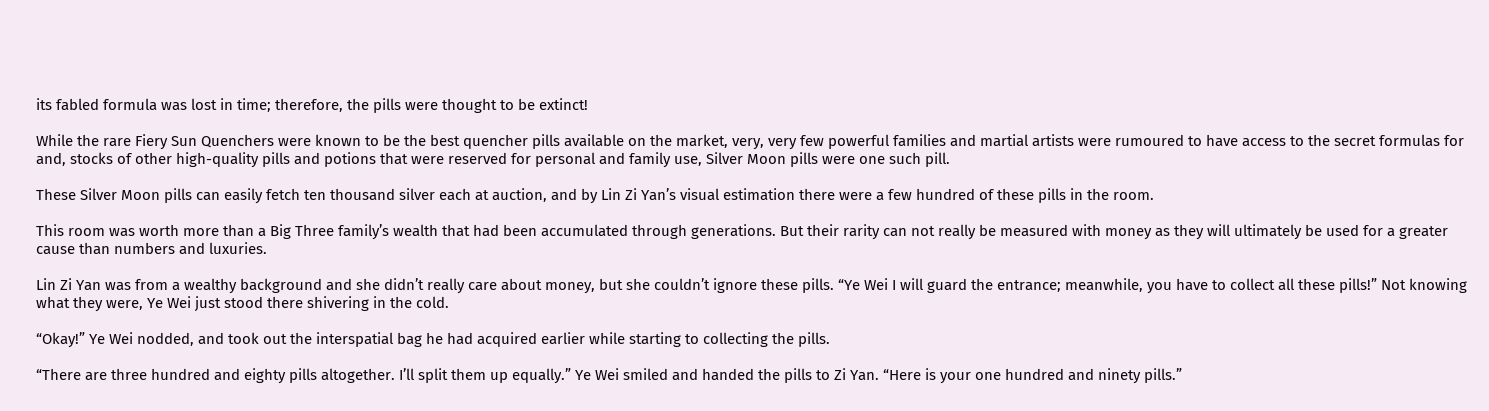its fabled formula was lost in time; therefore, the pills were thought to be extinct!

While the rare Fiery Sun Quenchers were known to be the best quencher pills available on the market, very, very few powerful families and martial artists were rumoured to have access to the secret formulas for and, stocks of other high-quality pills and potions that were reserved for personal and family use, Silver Moon pills were one such pill.

These Silver Moon pills can easily fetch ten thousand silver each at auction, and by Lin Zi Yan’s visual estimation there were a few hundred of these pills in the room.

This room was worth more than a Big Three family’s wealth that had been accumulated through generations. But their rarity can not really be measured with money as they will ultimately be used for a greater cause than numbers and luxuries.

Lin Zi Yan was from a wealthy background and she didn’t really care about money, but she couldn’t ignore these pills. “Ye Wei I will guard the entrance; meanwhile, you have to collect all these pills!” Not knowing what they were, Ye Wei just stood there shivering in the cold.

“Okay!” Ye Wei nodded, and took out the interspatial bag he had acquired earlier while starting to collecting the pills.

“There are three hundred and eighty pills altogether. I’ll split them up equally.” Ye Wei smiled and handed the pills to Zi Yan. “Here is your one hundred and ninety pills.”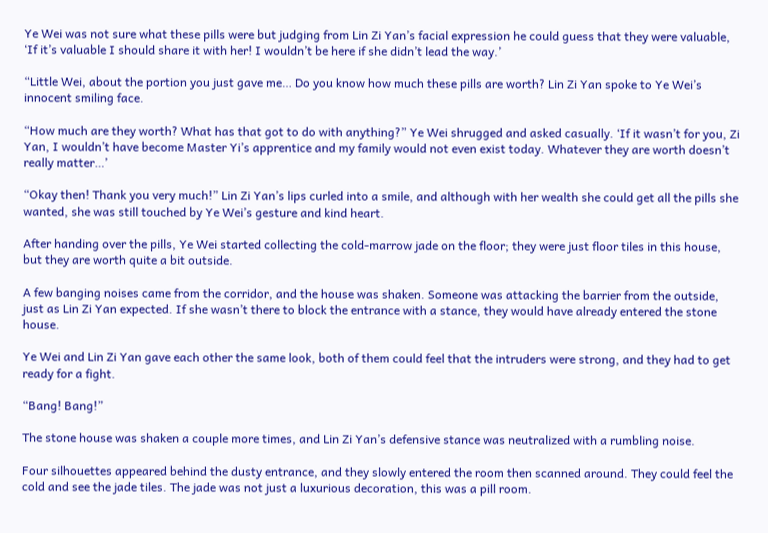Ye Wei was not sure what these pills were but judging from Lin Zi Yan’s facial expression he could guess that they were valuable, ‘If it’s valuable I should share it with her! I wouldn’t be here if she didn’t lead the way.’

“Little Wei, about the portion you just gave me… Do you know how much these pills are worth? Lin Zi Yan spoke to Ye Wei’s innocent smiling face.

“How much are they worth? What has that got to do with anything?” Ye Wei shrugged and asked casually. ‘If it wasn’t for you, Zi Yan, I wouldn’t have become Master Yi’s apprentice and my family would not even exist today. Whatever they are worth doesn’t really matter…’

“Okay then! Thank you very much!” Lin Zi Yan’s lips curled into a smile, and although with her wealth she could get all the pills she wanted, she was still touched by Ye Wei’s gesture and kind heart.

After handing over the pills, Ye Wei started collecting the cold-marrow jade on the floor; they were just floor tiles in this house, but they are worth quite a bit outside.

A few banging noises came from the corridor, and the house was shaken. Someone was attacking the barrier from the outside, just as Lin Zi Yan expected. If she wasn’t there to block the entrance with a stance, they would have already entered the stone house.

Ye Wei and Lin Zi Yan gave each other the same look, both of them could feel that the intruders were strong, and they had to get ready for a fight.

“Bang! Bang!”

The stone house was shaken a couple more times, and Lin Zi Yan’s defensive stance was neutralized with a rumbling noise.

Four silhouettes appeared behind the dusty entrance, and they slowly entered the room then scanned around. They could feel the cold and see the jade tiles. The jade was not just a luxurious decoration, this was a pill room.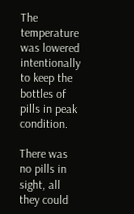The temperature was lowered intentionally to keep the bottles of pills in peak condition.

There was no pills in sight, all they could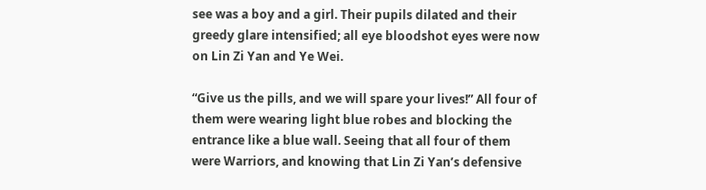see was a boy and a girl. Their pupils dilated and their greedy glare intensified; all eye bloodshot eyes were now on Lin Zi Yan and Ye Wei.

“Give us the pills, and we will spare your lives!” All four of them were wearing light blue robes and blocking the entrance like a blue wall. Seeing that all four of them were Warriors, and knowing that Lin Zi Yan’s defensive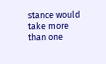stance would take more than one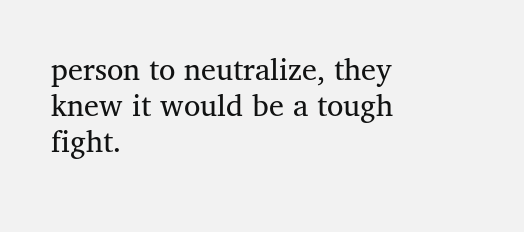person to neutralize, they knew it would be a tough fight.